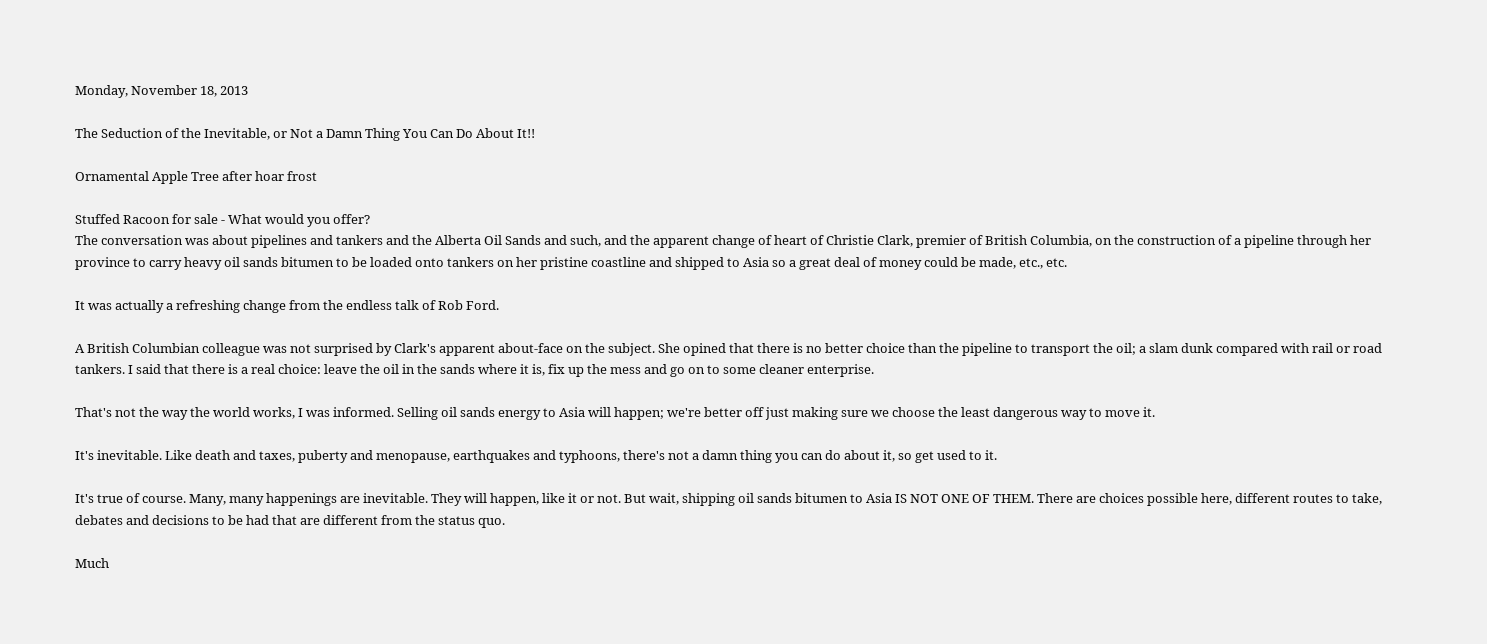Monday, November 18, 2013

The Seduction of the Inevitable, or Not a Damn Thing You Can Do About It!!

Ornamental Apple Tree after hoar frost

Stuffed Racoon for sale - What would you offer?
The conversation was about pipelines and tankers and the Alberta Oil Sands and such, and the apparent change of heart of Christie Clark, premier of British Columbia, on the construction of a pipeline through her province to carry heavy oil sands bitumen to be loaded onto tankers on her pristine coastline and shipped to Asia so a great deal of money could be made, etc., etc.

It was actually a refreshing change from the endless talk of Rob Ford.

A British Columbian colleague was not surprised by Clark's apparent about-face on the subject. She opined that there is no better choice than the pipeline to transport the oil; a slam dunk compared with rail or road tankers. I said that there is a real choice: leave the oil in the sands where it is, fix up the mess and go on to some cleaner enterprise.

That's not the way the world works, I was informed. Selling oil sands energy to Asia will happen; we're better off just making sure we choose the least dangerous way to move it.

It's inevitable. Like death and taxes, puberty and menopause, earthquakes and typhoons, there's not a damn thing you can do about it, so get used to it.

It's true of course. Many, many happenings are inevitable. They will happen, like it or not. But wait, shipping oil sands bitumen to Asia IS NOT ONE OF THEM. There are choices possible here, different routes to take, debates and decisions to be had that are different from the status quo.

Much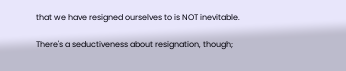that we have resigned ourselves to is NOT inevitable.

There's a seductiveness about resignation, though;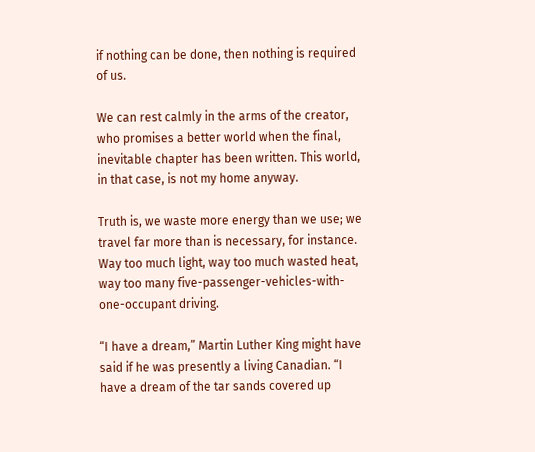if nothing can be done, then nothing is required of us.

We can rest calmly in the arms of the creator, who promises a better world when the final, inevitable chapter has been written. This world, in that case, is not my home anyway.

Truth is, we waste more energy than we use; we travel far more than is necessary, for instance. Way too much light, way too much wasted heat, way too many five-passenger-vehicles-with-one-occupant driving.

“I have a dream,” Martin Luther King might have said if he was presently a living Canadian. “I have a dream of the tar sands covered up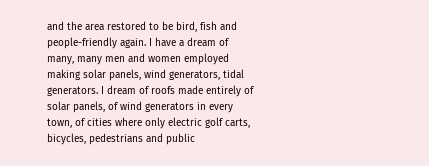and the area restored to be bird, fish and people-friendly again. I have a dream of many, many men and women employed making solar panels, wind generators, tidal generators. I dream of roofs made entirely of solar panels, of wind generators in every town, of cities where only electric golf carts, bicycles, pedestrians and public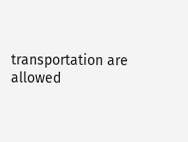transportation are allowed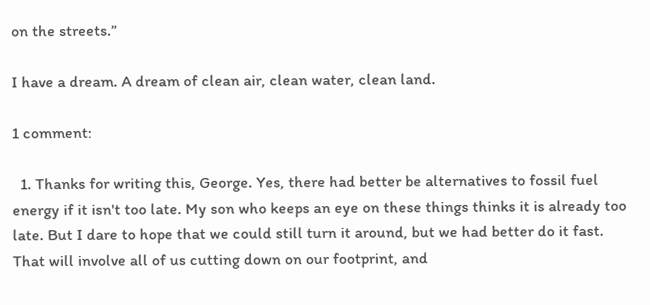on the streets.”

I have a dream. A dream of clean air, clean water, clean land.

1 comment:

  1. Thanks for writing this, George. Yes, there had better be alternatives to fossil fuel energy if it isn't too late. My son who keeps an eye on these things thinks it is already too late. But I dare to hope that we could still turn it around, but we had better do it fast. That will involve all of us cutting down on our footprint, and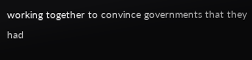working together to convince governments that they had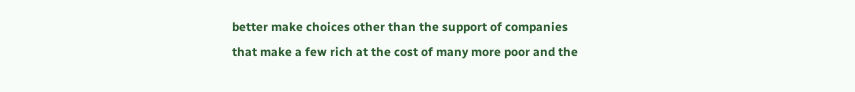better make choices other than the support of companies that make a few rich at the cost of many more poor and the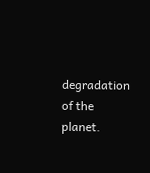degradation of the planet.